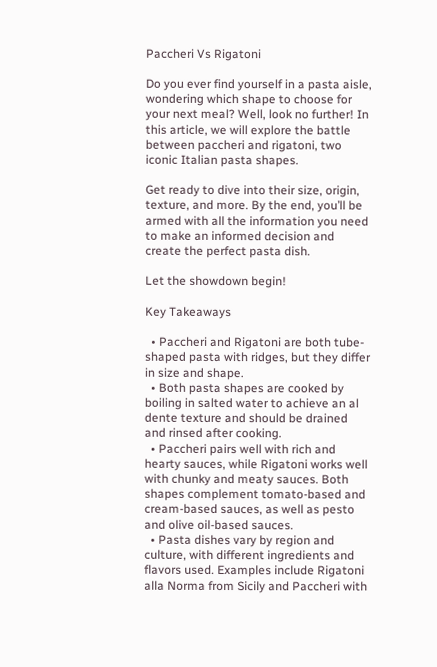Paccheri Vs Rigatoni

Do you ever find yourself in a pasta aisle, wondering which shape to choose for your next meal? Well, look no further! In this article, we will explore the battle between paccheri and rigatoni, two iconic Italian pasta shapes.

Get ready to dive into their size, origin, texture, and more. By the end, you’ll be armed with all the information you need to make an informed decision and create the perfect pasta dish.

Let the showdown begin!

Key Takeaways

  • Paccheri and Rigatoni are both tube-shaped pasta with ridges, but they differ in size and shape.
  • Both pasta shapes are cooked by boiling in salted water to achieve an al dente texture and should be drained and rinsed after cooking.
  • Paccheri pairs well with rich and hearty sauces, while Rigatoni works well with chunky and meaty sauces. Both shapes complement tomato-based and cream-based sauces, as well as pesto and olive oil-based sauces.
  • Pasta dishes vary by region and culture, with different ingredients and flavors used. Examples include Rigatoni alla Norma from Sicily and Paccheri with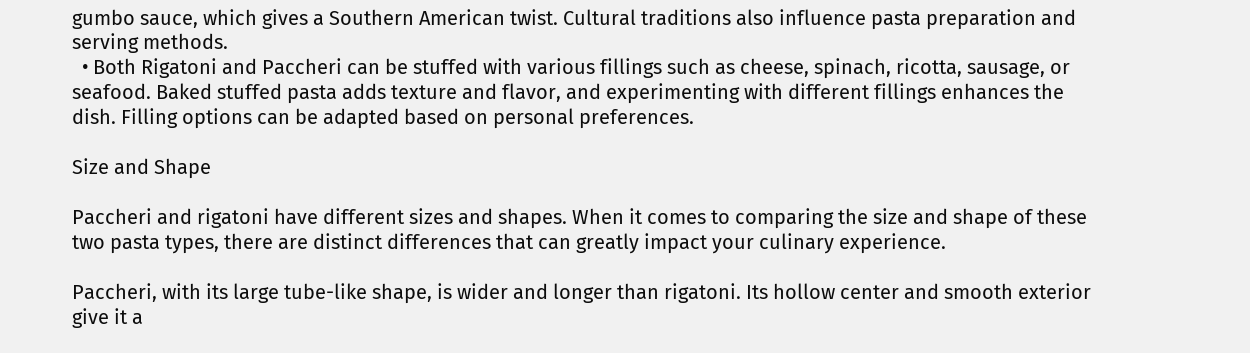gumbo sauce, which gives a Southern American twist. Cultural traditions also influence pasta preparation and serving methods.
  • Both Rigatoni and Paccheri can be stuffed with various fillings such as cheese, spinach, ricotta, sausage, or seafood. Baked stuffed pasta adds texture and flavor, and experimenting with different fillings enhances the dish. Filling options can be adapted based on personal preferences.

Size and Shape

Paccheri and rigatoni have different sizes and shapes. When it comes to comparing the size and shape of these two pasta types, there are distinct differences that can greatly impact your culinary experience.

Paccheri, with its large tube-like shape, is wider and longer than rigatoni. Its hollow center and smooth exterior give it a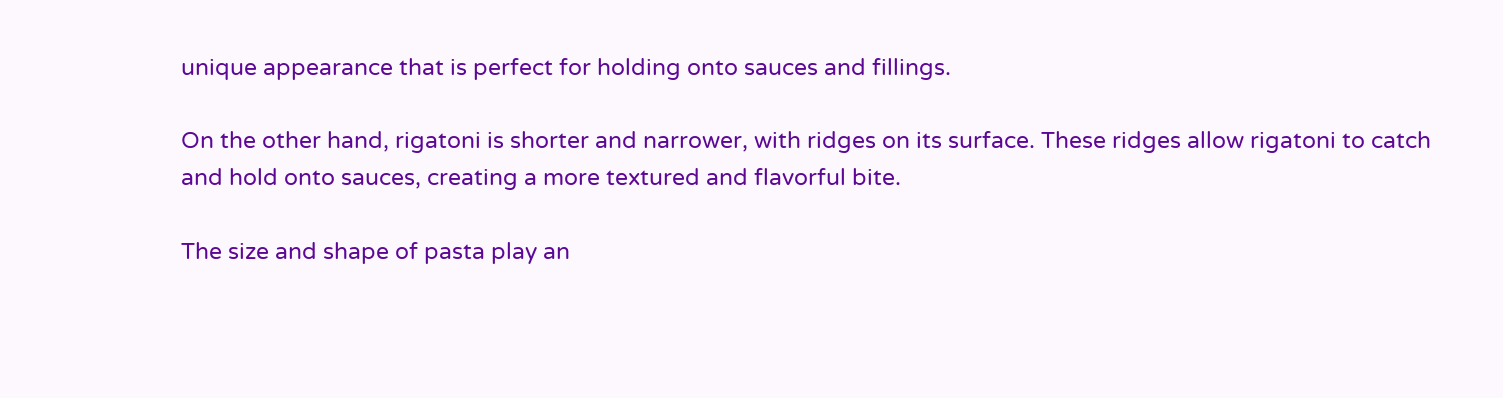unique appearance that is perfect for holding onto sauces and fillings.

On the other hand, rigatoni is shorter and narrower, with ridges on its surface. These ridges allow rigatoni to catch and hold onto sauces, creating a more textured and flavorful bite.

The size and shape of pasta play an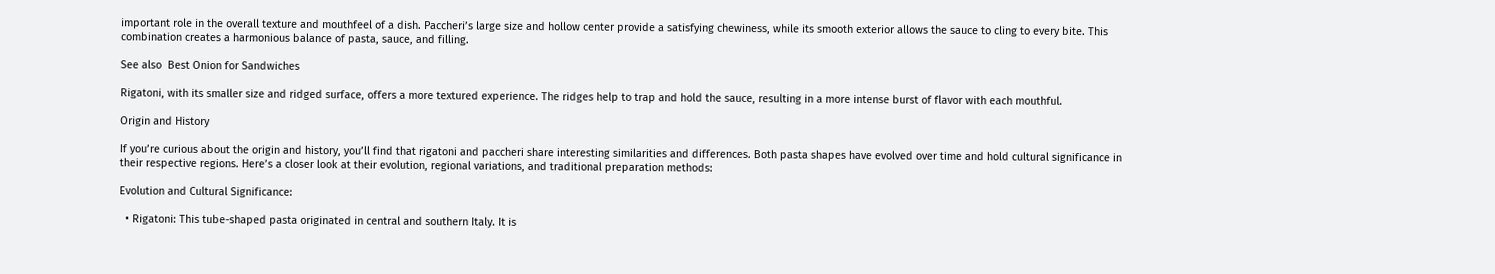important role in the overall texture and mouthfeel of a dish. Paccheri’s large size and hollow center provide a satisfying chewiness, while its smooth exterior allows the sauce to cling to every bite. This combination creates a harmonious balance of pasta, sauce, and filling.

See also  Best Onion for Sandwiches

Rigatoni, with its smaller size and ridged surface, offers a more textured experience. The ridges help to trap and hold the sauce, resulting in a more intense burst of flavor with each mouthful.

Origin and History

If you’re curious about the origin and history, you’ll find that rigatoni and paccheri share interesting similarities and differences. Both pasta shapes have evolved over time and hold cultural significance in their respective regions. Here’s a closer look at their evolution, regional variations, and traditional preparation methods:

Evolution and Cultural Significance:

  • Rigatoni: This tube-shaped pasta originated in central and southern Italy. It is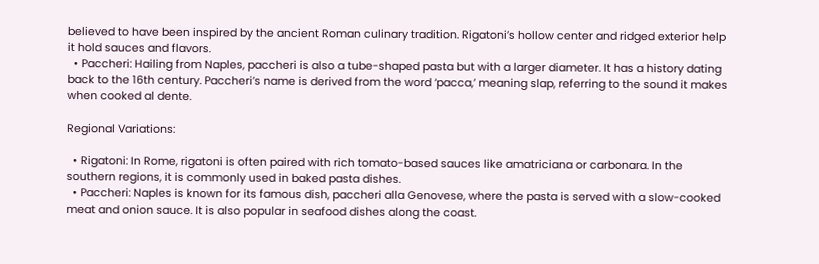believed to have been inspired by the ancient Roman culinary tradition. Rigatoni’s hollow center and ridged exterior help it hold sauces and flavors.
  • Paccheri: Hailing from Naples, paccheri is also a tube-shaped pasta but with a larger diameter. It has a history dating back to the 16th century. Paccheri’s name is derived from the word ‘pacca,’ meaning slap, referring to the sound it makes when cooked al dente.

Regional Variations:

  • Rigatoni: In Rome, rigatoni is often paired with rich tomato-based sauces like amatriciana or carbonara. In the southern regions, it is commonly used in baked pasta dishes.
  • Paccheri: Naples is known for its famous dish, paccheri alla Genovese, where the pasta is served with a slow-cooked meat and onion sauce. It is also popular in seafood dishes along the coast.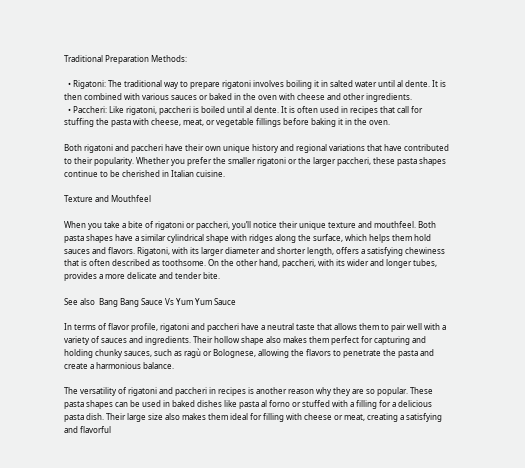Traditional Preparation Methods:

  • Rigatoni: The traditional way to prepare rigatoni involves boiling it in salted water until al dente. It is then combined with various sauces or baked in the oven with cheese and other ingredients.
  • Paccheri: Like rigatoni, paccheri is boiled until al dente. It is often used in recipes that call for stuffing the pasta with cheese, meat, or vegetable fillings before baking it in the oven.

Both rigatoni and paccheri have their own unique history and regional variations that have contributed to their popularity. Whether you prefer the smaller rigatoni or the larger paccheri, these pasta shapes continue to be cherished in Italian cuisine.

Texture and Mouthfeel

When you take a bite of rigatoni or paccheri, you’ll notice their unique texture and mouthfeel. Both pasta shapes have a similar cylindrical shape with ridges along the surface, which helps them hold sauces and flavors. Rigatoni, with its larger diameter and shorter length, offers a satisfying chewiness that is often described as toothsome. On the other hand, paccheri, with its wider and longer tubes, provides a more delicate and tender bite.

See also  Bang Bang Sauce Vs Yum Yum Sauce

In terms of flavor profile, rigatoni and paccheri have a neutral taste that allows them to pair well with a variety of sauces and ingredients. Their hollow shape also makes them perfect for capturing and holding chunky sauces, such as ragù or Bolognese, allowing the flavors to penetrate the pasta and create a harmonious balance.

The versatility of rigatoni and paccheri in recipes is another reason why they are so popular. These pasta shapes can be used in baked dishes like pasta al forno or stuffed with a filling for a delicious pasta dish. Their large size also makes them ideal for filling with cheese or meat, creating a satisfying and flavorful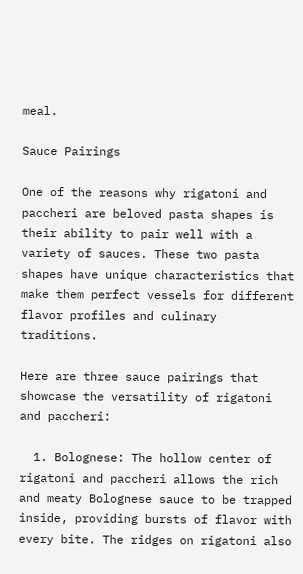meal.

Sauce Pairings

One of the reasons why rigatoni and paccheri are beloved pasta shapes is their ability to pair well with a variety of sauces. These two pasta shapes have unique characteristics that make them perfect vessels for different flavor profiles and culinary traditions.

Here are three sauce pairings that showcase the versatility of rigatoni and paccheri:

  1. Bolognese: The hollow center of rigatoni and paccheri allows the rich and meaty Bolognese sauce to be trapped inside, providing bursts of flavor with every bite. The ridges on rigatoni also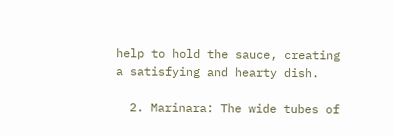help to hold the sauce, creating a satisfying and hearty dish.

  2. Marinara: The wide tubes of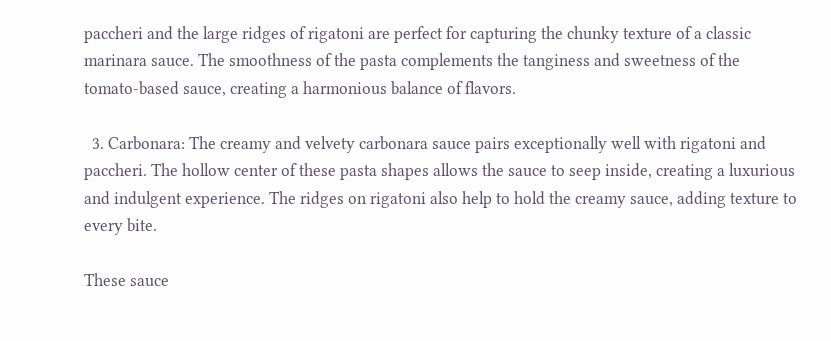paccheri and the large ridges of rigatoni are perfect for capturing the chunky texture of a classic marinara sauce. The smoothness of the pasta complements the tanginess and sweetness of the tomato-based sauce, creating a harmonious balance of flavors.

  3. Carbonara: The creamy and velvety carbonara sauce pairs exceptionally well with rigatoni and paccheri. The hollow center of these pasta shapes allows the sauce to seep inside, creating a luxurious and indulgent experience. The ridges on rigatoni also help to hold the creamy sauce, adding texture to every bite.

These sauce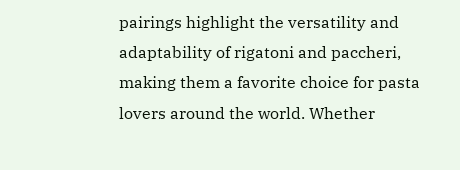pairings highlight the versatility and adaptability of rigatoni and paccheri, making them a favorite choice for pasta lovers around the world. Whether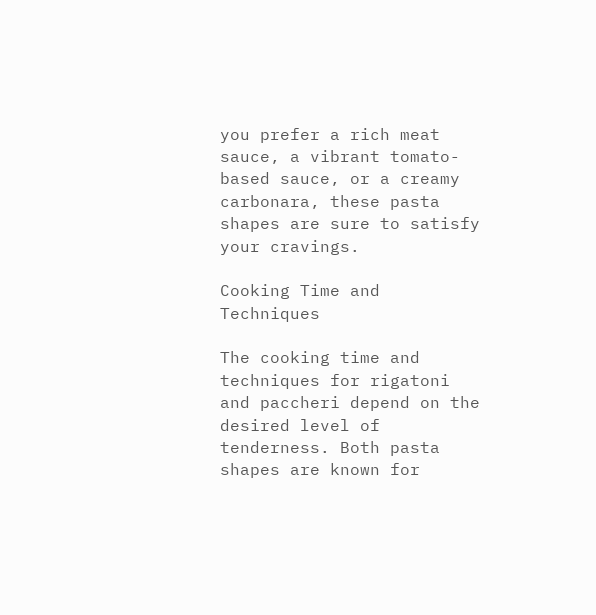you prefer a rich meat sauce, a vibrant tomato-based sauce, or a creamy carbonara, these pasta shapes are sure to satisfy your cravings.

Cooking Time and Techniques

The cooking time and techniques for rigatoni and paccheri depend on the desired level of tenderness. Both pasta shapes are known for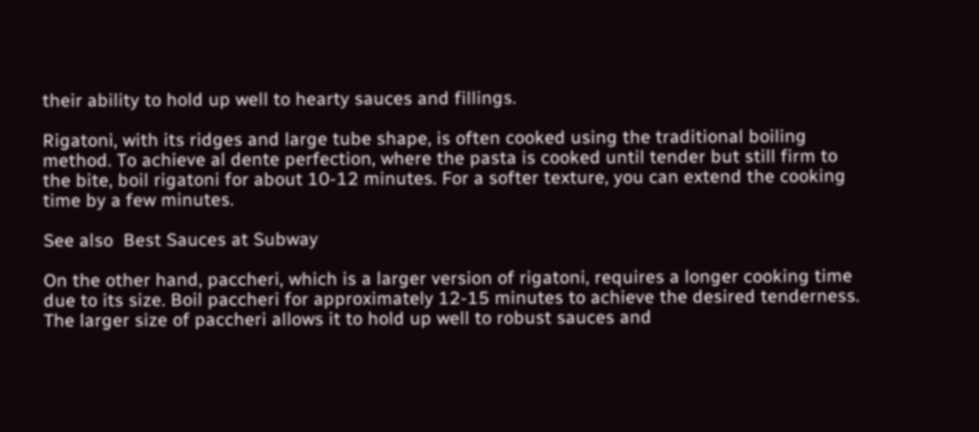their ability to hold up well to hearty sauces and fillings.

Rigatoni, with its ridges and large tube shape, is often cooked using the traditional boiling method. To achieve al dente perfection, where the pasta is cooked until tender but still firm to the bite, boil rigatoni for about 10-12 minutes. For a softer texture, you can extend the cooking time by a few minutes.

See also  Best Sauces at Subway

On the other hand, paccheri, which is a larger version of rigatoni, requires a longer cooking time due to its size. Boil paccheri for approximately 12-15 minutes to achieve the desired tenderness. The larger size of paccheri allows it to hold up well to robust sauces and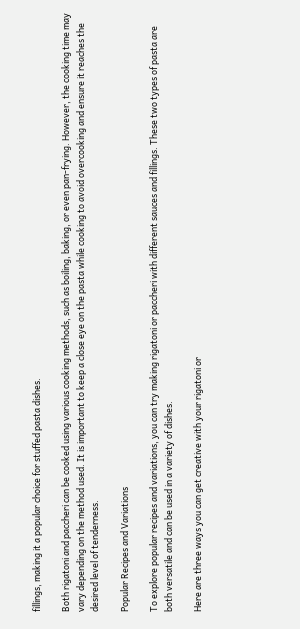fillings, making it a popular choice for stuffed pasta dishes.

Both rigatoni and paccheri can be cooked using various cooking methods, such as boiling, baking, or even pan-frying. However, the cooking time may vary depending on the method used. It is important to keep a close eye on the pasta while cooking to avoid overcooking and ensure it reaches the desired level of tenderness.

Popular Recipes and Variations

To explore popular recipes and variations, you can try making rigatoni or paccheri with different sauces and fillings. These two types of pasta are both versatile and can be used in a variety of dishes.

Here are three ways you can get creative with your rigatoni or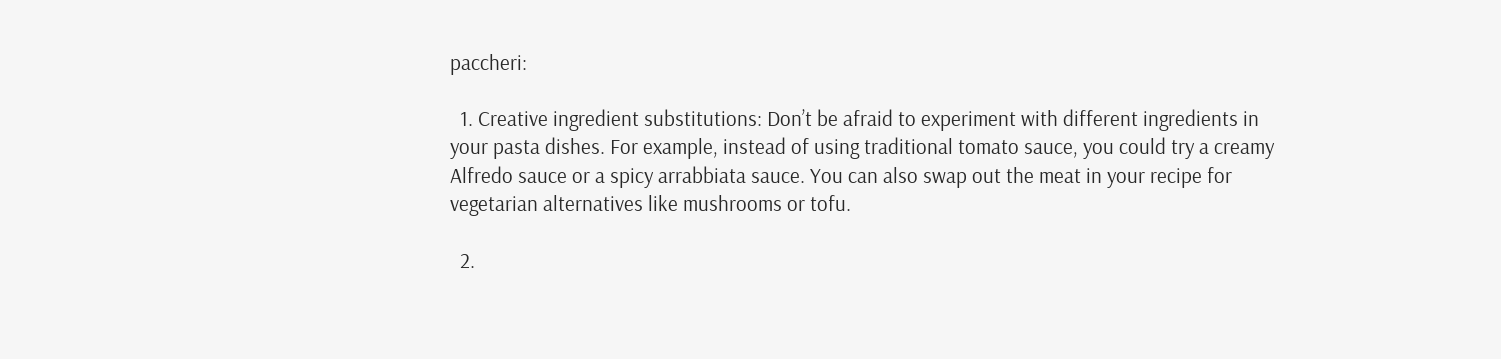paccheri:

  1. Creative ingredient substitutions: Don’t be afraid to experiment with different ingredients in your pasta dishes. For example, instead of using traditional tomato sauce, you could try a creamy Alfredo sauce or a spicy arrabbiata sauce. You can also swap out the meat in your recipe for vegetarian alternatives like mushrooms or tofu.

  2.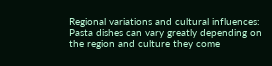Regional variations and cultural influences: Pasta dishes can vary greatly depending on the region and culture they come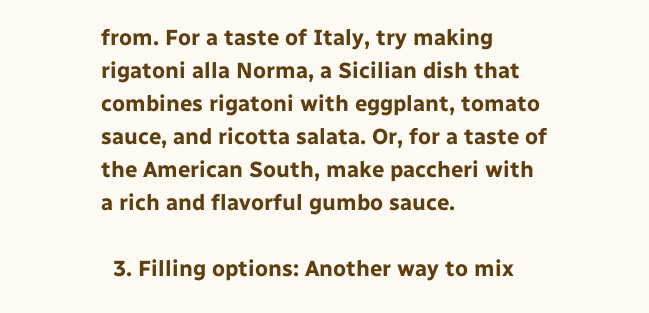from. For a taste of Italy, try making rigatoni alla Norma, a Sicilian dish that combines rigatoni with eggplant, tomato sauce, and ricotta salata. Or, for a taste of the American South, make paccheri with a rich and flavorful gumbo sauce.

  3. Filling options: Another way to mix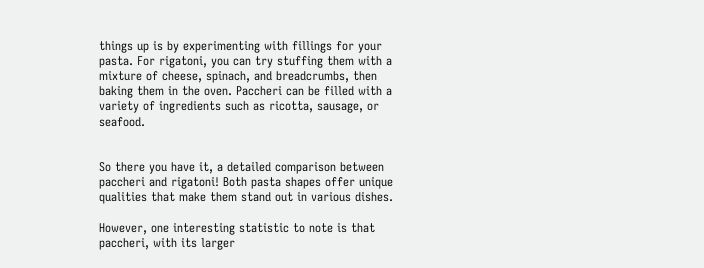things up is by experimenting with fillings for your pasta. For rigatoni, you can try stuffing them with a mixture of cheese, spinach, and breadcrumbs, then baking them in the oven. Paccheri can be filled with a variety of ingredients such as ricotta, sausage, or seafood.


So there you have it, a detailed comparison between paccheri and rigatoni! Both pasta shapes offer unique qualities that make them stand out in various dishes.

However, one interesting statistic to note is that paccheri, with its larger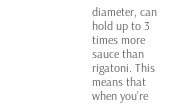diameter, can hold up to 3 times more sauce than rigatoni. This means that when you’re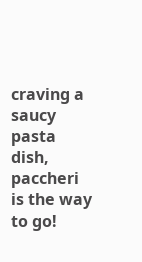craving a saucy pasta dish, paccheri is the way to go!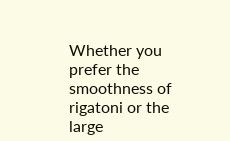Whether you prefer the smoothness of rigatoni or the large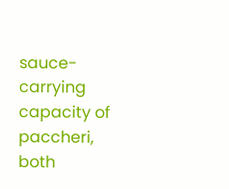sauce-carrying capacity of paccheri, both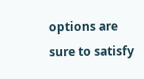options are sure to satisfy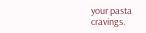your pasta cravings.